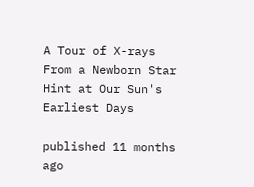A Tour of X-rays From a Newborn Star Hint at Our Sun's Earliest Days

published 11 months ago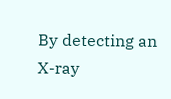By detecting an X-ray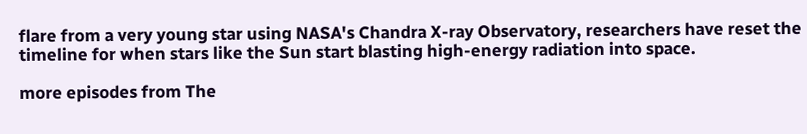flare from a very young star using NASA's Chandra X-ray Observatory, researchers have reset the timeline for when stars like the Sun start blasting high-energy radiation into space.

more episodes from The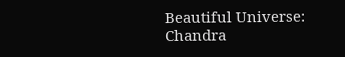Beautiful Universe: Chandra